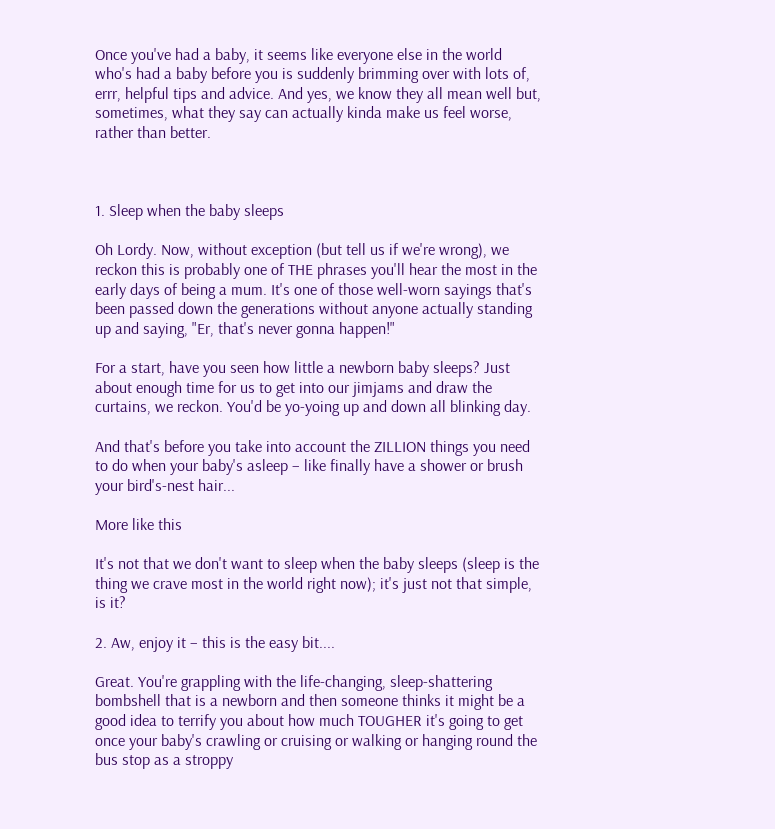Once you've had a baby, it seems like everyone else in the world who's had a baby before you is suddenly brimming over with lots of, errr, helpful tips and advice. And yes, we know they all mean well but, sometimes, what they say can actually kinda make us feel worse, rather than better.



1. Sleep when the baby sleeps

Oh Lordy. Now, without exception (but tell us if we're wrong), we reckon this is probably one of THE phrases you'll hear the most in the early days of being a mum. It's one of those well-worn sayings that's been passed down the generations without anyone actually standing up and saying, "Er, that's never gonna happen!"

For a start, have you seen how little a newborn baby sleeps? Just about enough time for us to get into our jimjams and draw the curtains, we reckon. You'd be yo-yoing up and down all blinking day.

And that's before you take into account the ZILLION things you need to do when your baby's asleep – like finally have a shower or brush your bird's-nest hair...

More like this

It's not that we don't want to sleep when the baby sleeps (sleep is the thing we crave most in the world right now); it's just not that simple, is it?

2. Aw, enjoy it – this is the easy bit....

Great. You're grappling with the life-changing, sleep-shattering bombshell that is a newborn and then someone thinks it might be a good idea to terrify you about how much TOUGHER it's going to get once your baby's crawling or cruising or walking or hanging round the bus stop as a stroppy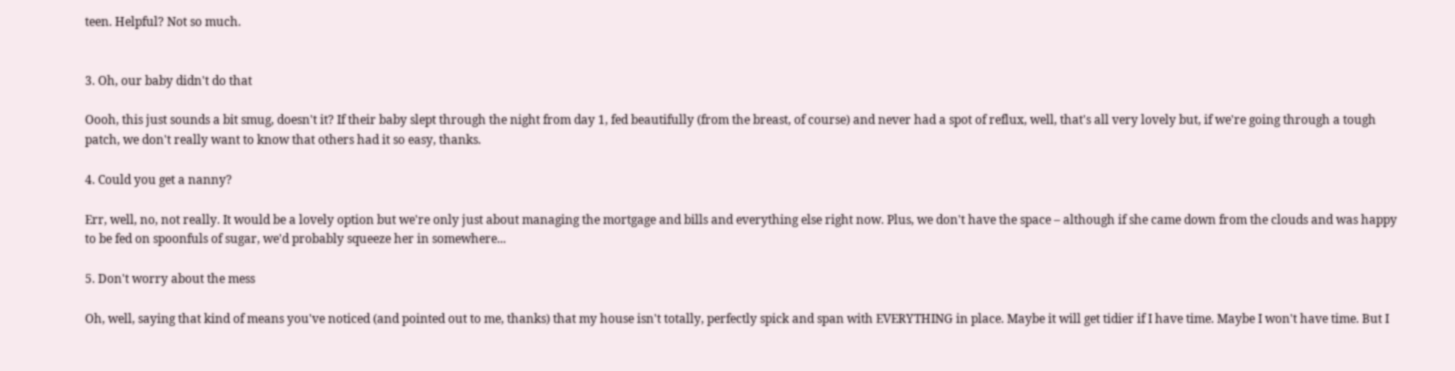teen. Helpful? Not so much.


3. Oh, our baby didn't do that

Oooh, this just sounds a bit smug, doesn't it? If their baby slept through the night from day 1, fed beautifully (from the breast, of course) and never had a spot of reflux, well, that's all very lovely but, if we're going through a tough patch, we don't really want to know that others had it so easy, thanks.

4. Could you get a nanny?

Err, well, no, not really. It would be a lovely option but we're only just about managing the mortgage and bills and everything else right now. Plus, we don't have the space – although if she came down from the clouds and was happy to be fed on spoonfuls of sugar, we'd probably squeeze her in somewhere...

5. Don't worry about the mess

Oh, well, saying that kind of means you've noticed (and pointed out to me, thanks) that my house isn't totally, perfectly spick and span with EVERYTHING in place. Maybe it will get tidier if I have time. Maybe I won't have time. But I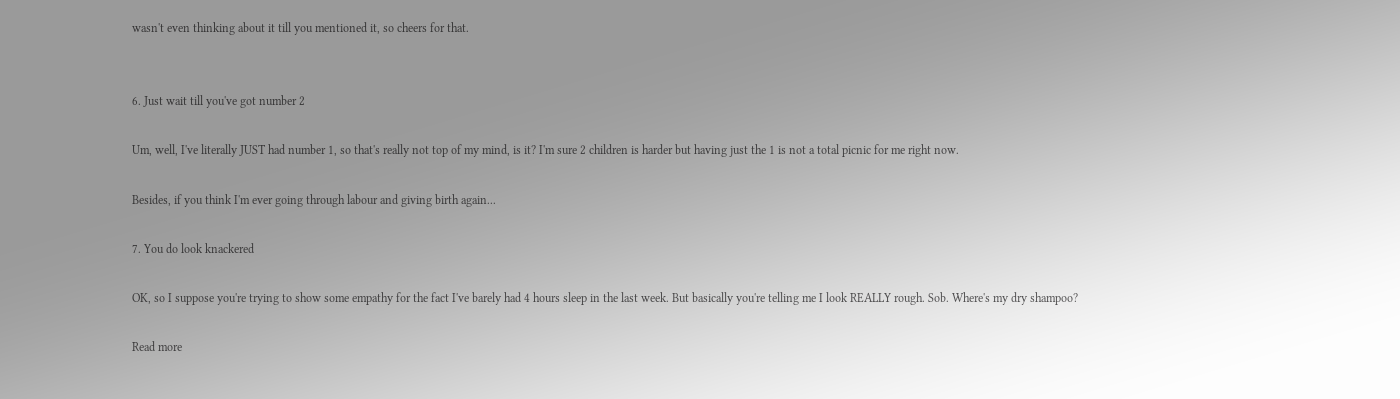wasn't even thinking about it till you mentioned it, so cheers for that.


6. Just wait till you've got number 2

Um, well, I've literally JUST had number 1, so that's really not top of my mind, is it? I'm sure 2 children is harder but having just the 1 is not a total picnic for me right now.

Besides, if you think I'm ever going through labour and giving birth again...

7. You do look knackered

OK, so I suppose you're trying to show some empathy for the fact I've barely had 4 hours sleep in the last week. But basically you're telling me I look REALLY rough. Sob. Where's my dry shampoo?

Read more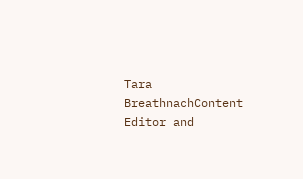Tara BreathnachContent Editor and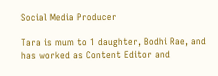Social Media Producer

Tara is mum to 1 daughter, Bodhi Rae, and has worked as Content Editor and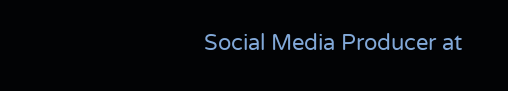Social Media Producer at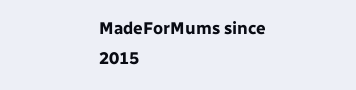MadeForMums since 2015